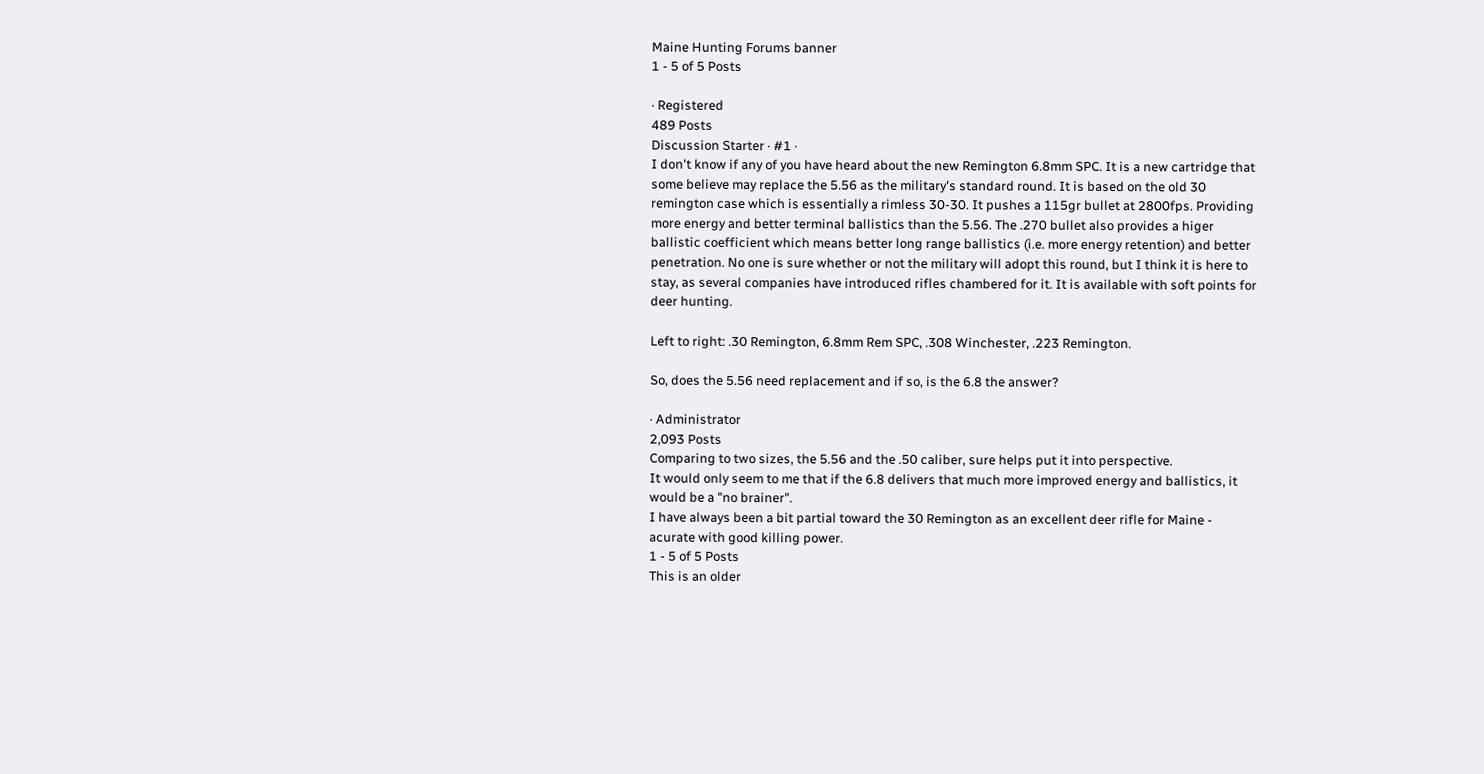Maine Hunting Forums banner
1 - 5 of 5 Posts

· Registered
489 Posts
Discussion Starter · #1 ·
I don't know if any of you have heard about the new Remington 6.8mm SPC. It is a new cartridge that some believe may replace the 5.56 as the military's standard round. It is based on the old 30 remington case which is essentially a rimless 30-30. It pushes a 115gr bullet at 2800fps. Providing more energy and better terminal ballistics than the 5.56. The .270 bullet also provides a higer ballistic coefficient which means better long range ballistics (i.e. more energy retention) and better penetration. No one is sure whether or not the military will adopt this round, but I think it is here to stay, as several companies have introduced rifles chambered for it. It is available with soft points for deer hunting.

Left to right: .30 Remington, 6.8mm Rem SPC, .308 Winchester, .223 Remington.

So, does the 5.56 need replacement and if so, is the 6.8 the answer?

· Administrator
2,093 Posts
Comparing to two sizes, the 5.56 and the .50 caliber, sure helps put it into perspective.
It would only seem to me that if the 6.8 delivers that much more improved energy and ballistics, it would be a "no brainer".
I have always been a bit partial toward the 30 Remington as an excellent deer rifle for Maine - acurate with good killing power.
1 - 5 of 5 Posts
This is an older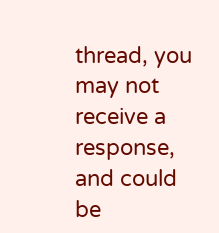thread, you may not receive a response, and could be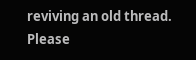reviving an old thread. Please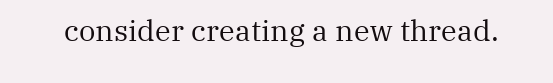consider creating a new thread.